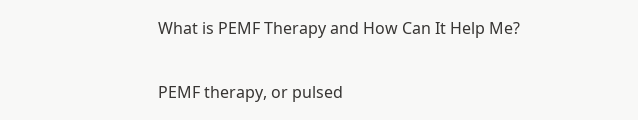What is PEMF Therapy and How Can It Help Me?

PEMF therapy, or pulsed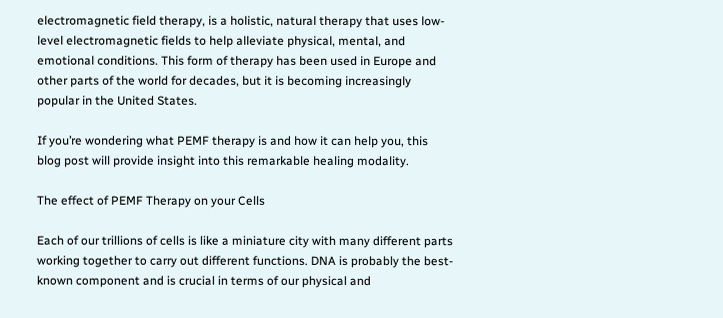electromagnetic field therapy, is a holistic, natural therapy that uses low-level electromagnetic fields to help alleviate physical, mental, and emotional conditions. This form of therapy has been used in Europe and other parts of the world for decades, but it is becoming increasingly popular in the United States.

If you’re wondering what PEMF therapy is and how it can help you, this blog post will provide insight into this remarkable healing modality.

The effect of PEMF Therapy on your Cells

Each of our trillions of cells is like a miniature city with many different parts working together to carry out different functions. DNA is probably the best-known component and is crucial in terms of our physical and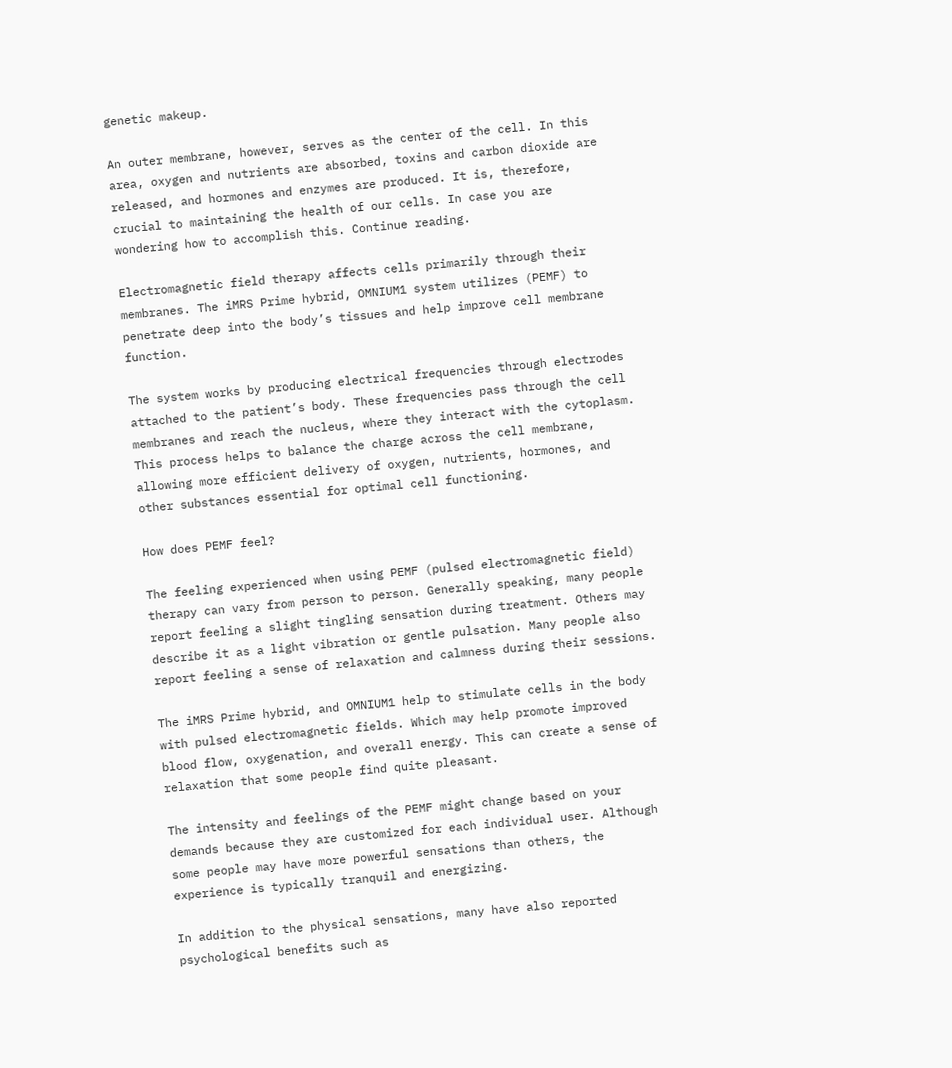genetic makeup.

An outer membrane, however, serves as the center of the cell. In this area, oxygen and nutrients are absorbed, toxins and carbon dioxide are released, and hormones and enzymes are produced. It is, therefore, crucial to maintaining the health of our cells. In case you are wondering how to accomplish this. Continue reading.

Electromagnetic field therapy affects cells primarily through their membranes. The iMRS Prime hybrid, OMNIUM1 system utilizes (PEMF) to penetrate deep into the body’s tissues and help improve cell membrane function.

The system works by producing electrical frequencies through electrodes attached to the patient’s body. These frequencies pass through the cell membranes and reach the nucleus, where they interact with the cytoplasm. This process helps to balance the charge across the cell membrane, allowing more efficient delivery of oxygen, nutrients, hormones, and other substances essential for optimal cell functioning.

How does PEMF feel?

The feeling experienced when using PEMF (pulsed electromagnetic field) therapy can vary from person to person. Generally speaking, many people report feeling a slight tingling sensation during treatment. Others may describe it as a light vibration or gentle pulsation. Many people also report feeling a sense of relaxation and calmness during their sessions.

The iMRS Prime hybrid, and OMNIUM1 help to stimulate cells in the body with pulsed electromagnetic fields. Which may help promote improved blood flow, oxygenation, and overall energy. This can create a sense of relaxation that some people find quite pleasant.

The intensity and feelings of the PEMF might change based on your demands because they are customized for each individual user. Although some people may have more powerful sensations than others, the experience is typically tranquil and energizing.

In addition to the physical sensations, many have also reported psychological benefits such as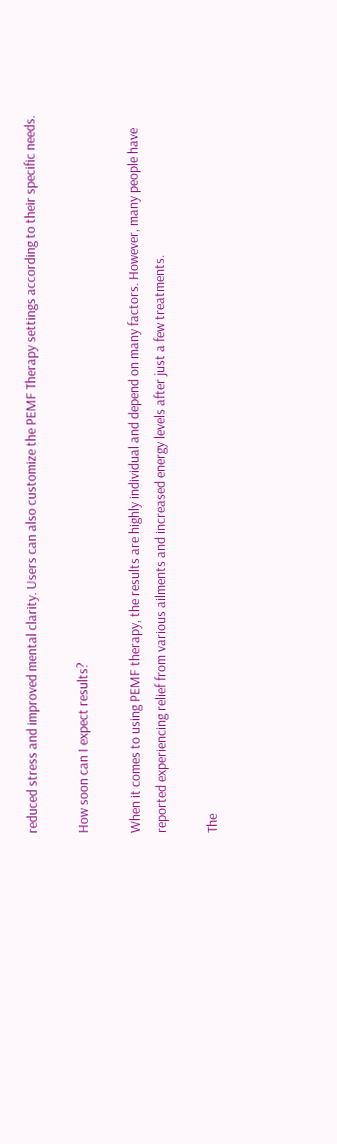reduced stress and improved mental clarity. Users can also customize the PEMF Therapy settings according to their specific needs.

How soon can I expect results?

When it comes to using PEMF therapy, the results are highly individual and depend on many factors. However, many people have reported experiencing relief from various ailments and increased energy levels after just a few treatments.

The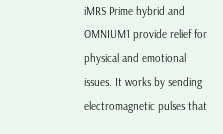iMRS Prime hybrid and OMNIUM1 provide relief for physical and emotional issues. It works by sending electromagnetic pulses that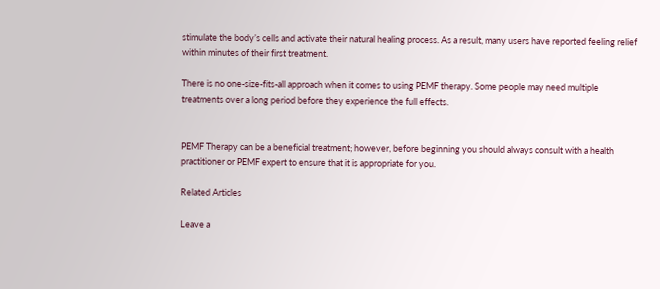stimulate the body’s cells and activate their natural healing process. As a result, many users have reported feeling relief within minutes of their first treatment.

There is no one-size-fits-all approach when it comes to using PEMF therapy. Some people may need multiple treatments over a long period before they experience the full effects.


PEMF Therapy can be a beneficial treatment; however, before beginning you should always consult with a health practitioner or PEMF expert to ensure that it is appropriate for you.

Related Articles

Leave a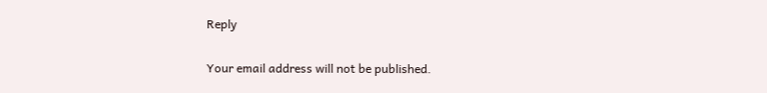Reply

Your email address will not be published.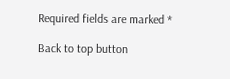Required fields are marked *

Back to top button